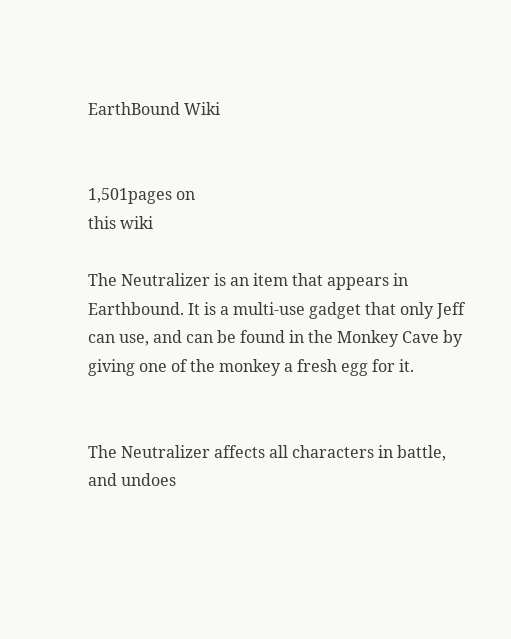EarthBound Wiki


1,501pages on
this wiki

The Neutralizer is an item that appears in Earthbound. It is a multi-use gadget that only Jeff can use, and can be found in the Monkey Cave by giving one of the monkey a fresh egg for it.


The Neutralizer affects all characters in battle, and undoes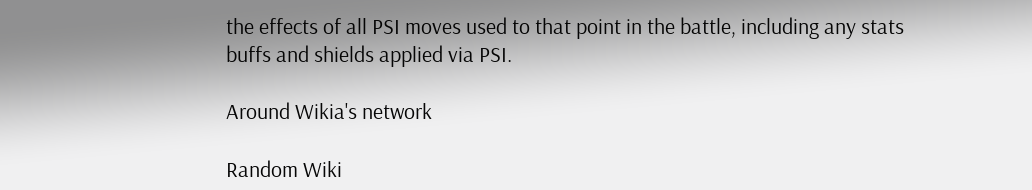the effects of all PSI moves used to that point in the battle, including any stats buffs and shields applied via PSI.

Around Wikia's network

Random Wiki